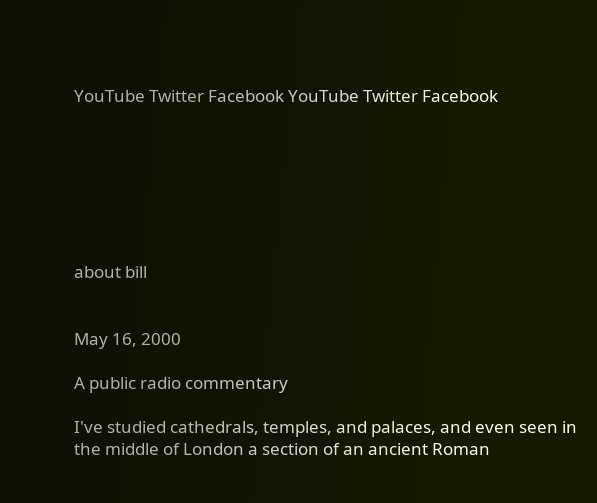YouTube Twitter Facebook YouTube Twitter Facebook







about bill


May 16, 2000

A public radio commentary

I've studied cathedrals, temples, and palaces, and even seen in the middle of London a section of an ancient Roman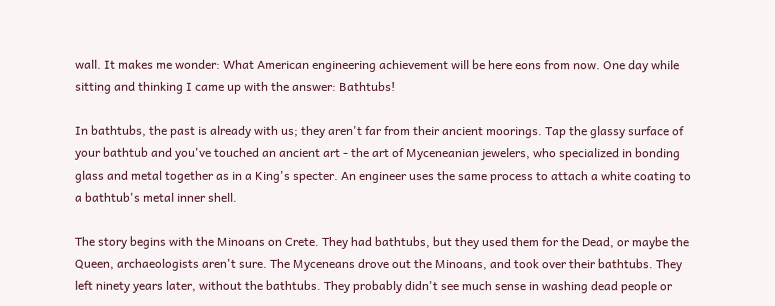wall. It makes me wonder: What American engineering achievement will be here eons from now. One day while sitting and thinking I came up with the answer: Bathtubs!

In bathtubs, the past is already with us; they aren't far from their ancient moorings. Tap the glassy surface of your bathtub and you've touched an ancient art - the art of Myceneanian jewelers, who specialized in bonding glass and metal together as in a King's specter. An engineer uses the same process to attach a white coating to a bathtub's metal inner shell.

The story begins with the Minoans on Crete. They had bathtubs, but they used them for the Dead, or maybe the Queen, archaeologists aren't sure. The Myceneans drove out the Minoans, and took over their bathtubs. They left ninety years later, without the bathtubs. They probably didn't see much sense in washing dead people or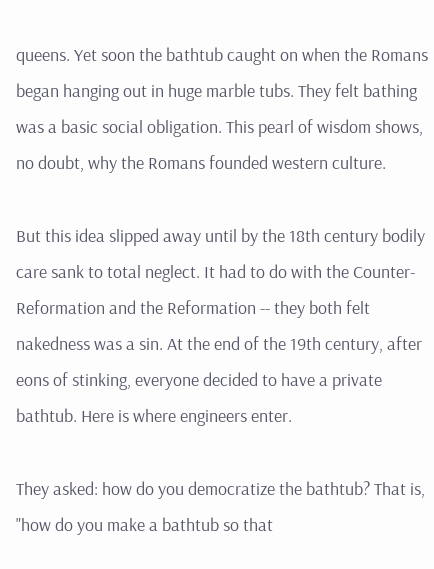queens. Yet soon the bathtub caught on when the Romans began hanging out in huge marble tubs. They felt bathing was a basic social obligation. This pearl of wisdom shows, no doubt, why the Romans founded western culture.

But this idea slipped away until by the 18th century bodily care sank to total neglect. It had to do with the Counter-Reformation and the Reformation -- they both felt nakedness was a sin. At the end of the 19th century, after eons of stinking, everyone decided to have a private bathtub. Here is where engineers enter.

They asked: how do you democratize the bathtub? That is, "how do you make a bathtub so that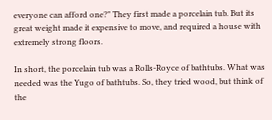everyone can afford one?" They first made a porcelain tub. But its great weight made it expensive to move, and required a house with extremely strong floors.

In short, the porcelain tub was a Rolls-Royce of bathtubs. What was needed was the Yugo of bathtubs. So, they tried wood, but think of the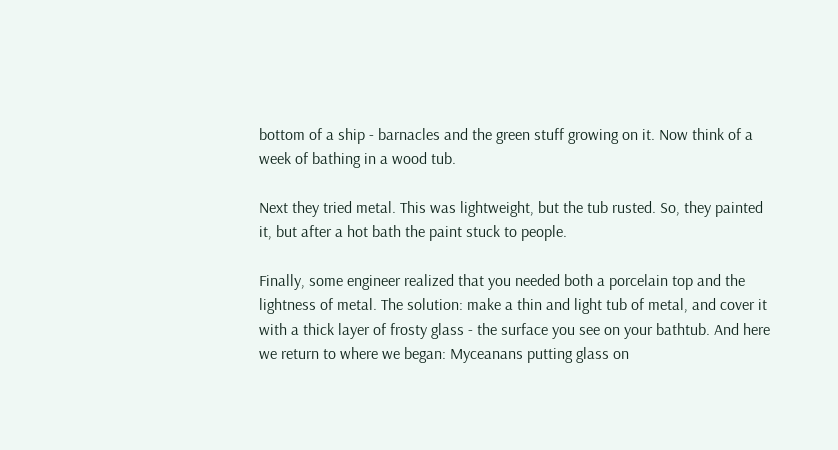bottom of a ship - barnacles and the green stuff growing on it. Now think of a week of bathing in a wood tub.

Next they tried metal. This was lightweight, but the tub rusted. So, they painted it, but after a hot bath the paint stuck to people.

Finally, some engineer realized that you needed both a porcelain top and the lightness of metal. The solution: make a thin and light tub of metal, and cover it with a thick layer of frosty glass - the surface you see on your bathtub. And here we return to where we began: Myceanans putting glass on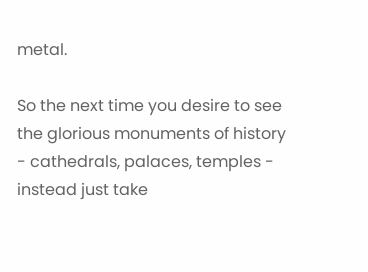metal.

So the next time you desire to see the glorious monuments of history - cathedrals, palaces, temples - instead just take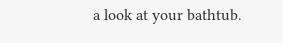a look at your bathtub.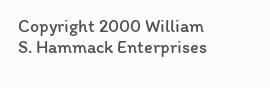Copyright 2000 William S. Hammack Enterprises